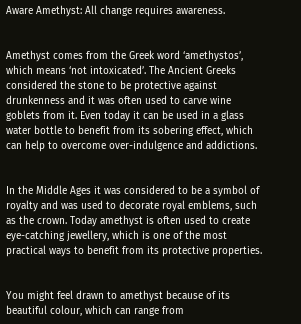Aware Amethyst: All change requires awareness.


Amethyst comes from the Greek word ‘amethystos’, which means ‘not intoxicated’. The Ancient Greeks considered the stone to be protective against drunkenness and it was often used to carve wine goblets from it. Even today it can be used in a glass water bottle to benefit from its sobering effect, which can help to overcome over-indulgence and addictions.


In the Middle Ages it was considered to be a symbol of royalty and was used to decorate royal emblems, such as the crown. Today amethyst is often used to create eye-catching jewellery, which is one of the most practical ways to benefit from its protective properties.


You might feel drawn to amethyst because of its beautiful colour, which can range from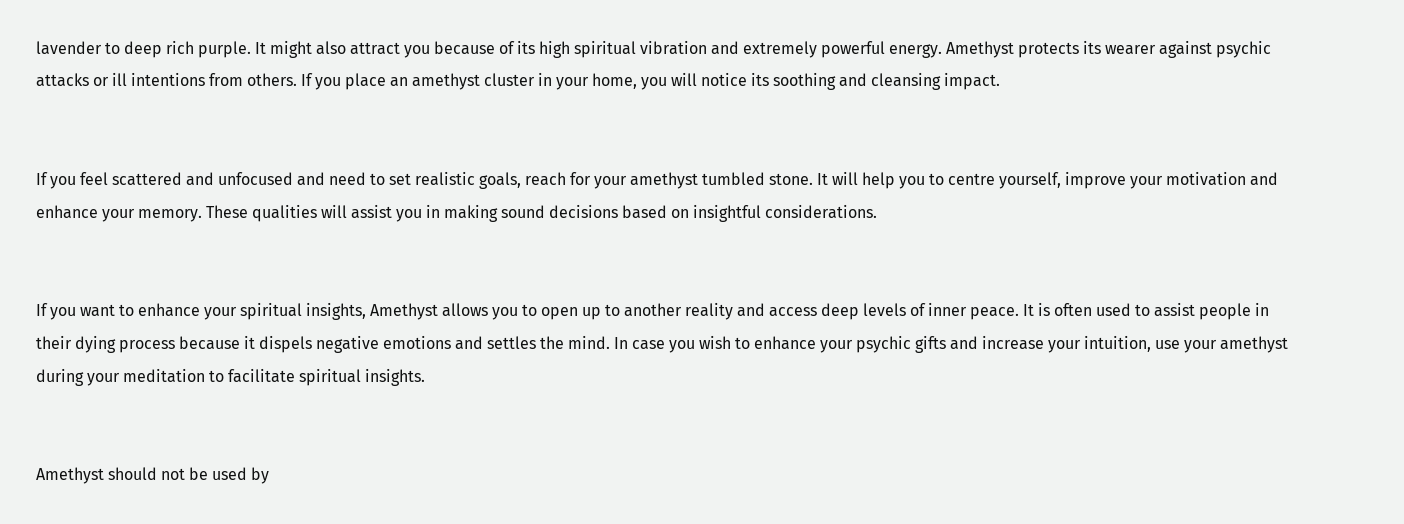lavender to deep rich purple. It might also attract you because of its high spiritual vibration and extremely powerful energy. Amethyst protects its wearer against psychic attacks or ill intentions from others. If you place an amethyst cluster in your home, you will notice its soothing and cleansing impact.


If you feel scattered and unfocused and need to set realistic goals, reach for your amethyst tumbled stone. It will help you to centre yourself, improve your motivation and enhance your memory. These qualities will assist you in making sound decisions based on insightful considerations.


If you want to enhance your spiritual insights, Amethyst allows you to open up to another reality and access deep levels of inner peace. It is often used to assist people in their dying process because it dispels negative emotions and settles the mind. In case you wish to enhance your psychic gifts and increase your intuition, use your amethyst during your meditation to facilitate spiritual insights.


Amethyst should not be used by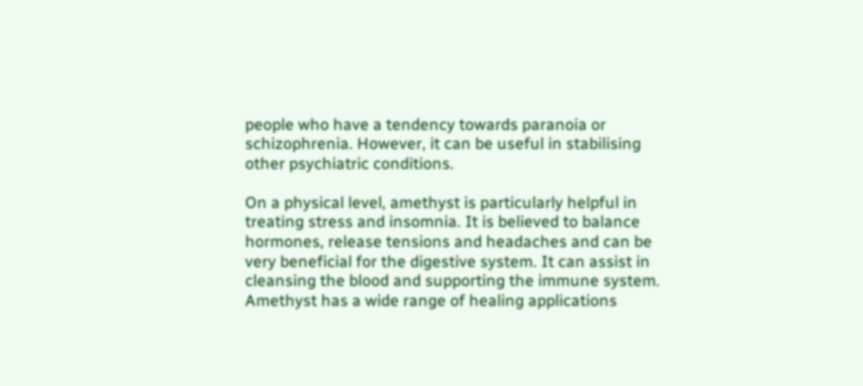people who have a tendency towards paranoia or schizophrenia. However, it can be useful in stabilising other psychiatric conditions.

On a physical level, amethyst is particularly helpful in treating stress and insomnia. It is believed to balance hormones, release tensions and headaches and can be very beneficial for the digestive system. It can assist in cleansing the blood and supporting the immune system. Amethyst has a wide range of healing applications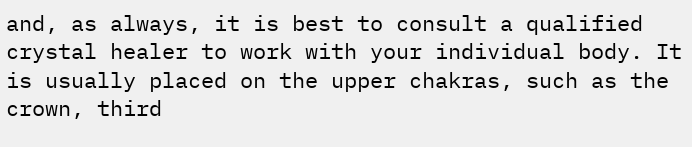and, as always, it is best to consult a qualified crystal healer to work with your individual body. It is usually placed on the upper chakras, such as the crown, third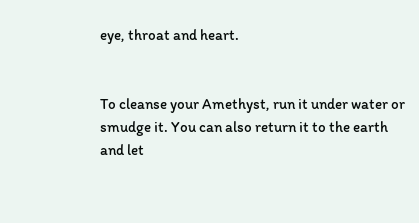eye, throat and heart.


To cleanse your Amethyst, run it under water or smudge it. You can also return it to the earth and let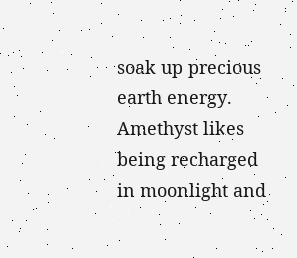soak up precious earth energy. Amethyst likes being recharged in moonlight and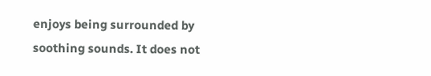enjoys being surrounded by soothing sounds. It does not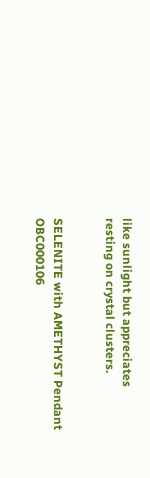like sunlight but appreciates resting on crystal clusters.


SELENITE with AMETHYST Pendant OBC000106